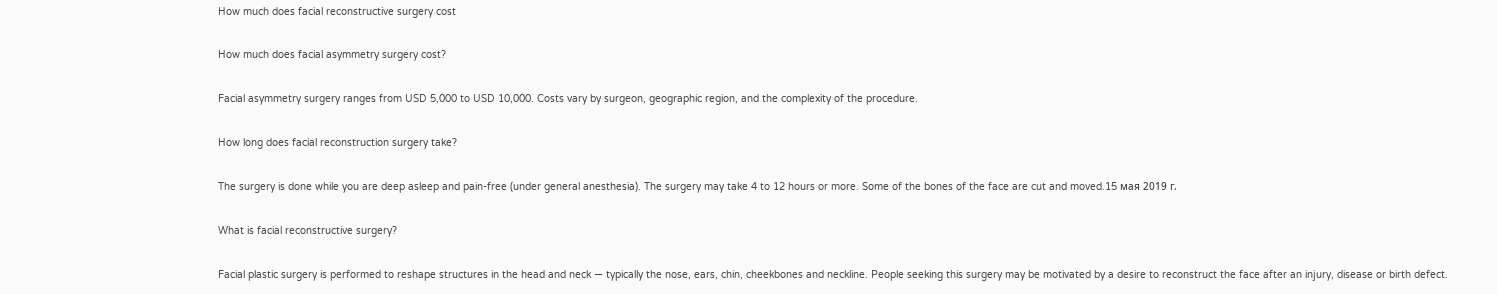How much does facial reconstructive surgery cost

How much does facial asymmetry surgery cost?

Facial asymmetry surgery ranges from USD 5,000 to USD 10,000. Costs vary by surgeon, geographic region, and the complexity of the procedure.

How long does facial reconstruction surgery take?

The surgery is done while you are deep asleep and pain-free (under general anesthesia). The surgery may take 4 to 12 hours or more. Some of the bones of the face are cut and moved.15 мая 2019 г.

What is facial reconstructive surgery?

Facial plastic surgery is performed to reshape structures in the head and neck — typically the nose, ears, chin, cheekbones and neckline. People seeking this surgery may be motivated by a desire to reconstruct the face after an injury, disease or birth defect.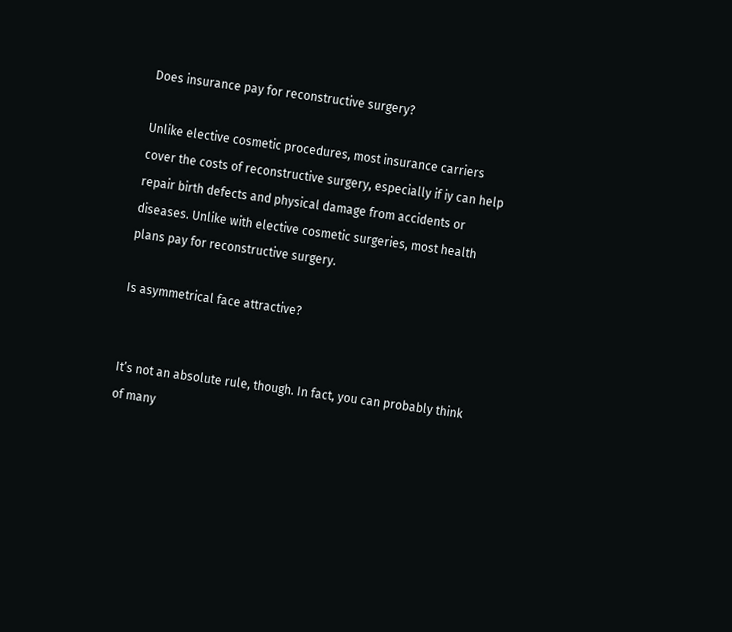Does insurance pay for reconstructive surgery?

Unlike elective cosmetic procedures, most insurance carriers cover the costs of reconstructive surgery, especially if iy can help repair birth defects and physical damage from accidents or diseases. Unlike with elective cosmetic surgeries, most health plans pay for reconstructive surgery.

Is asymmetrical face attractive?


It’s not an absolute rule, though. In fact, you can probably think of many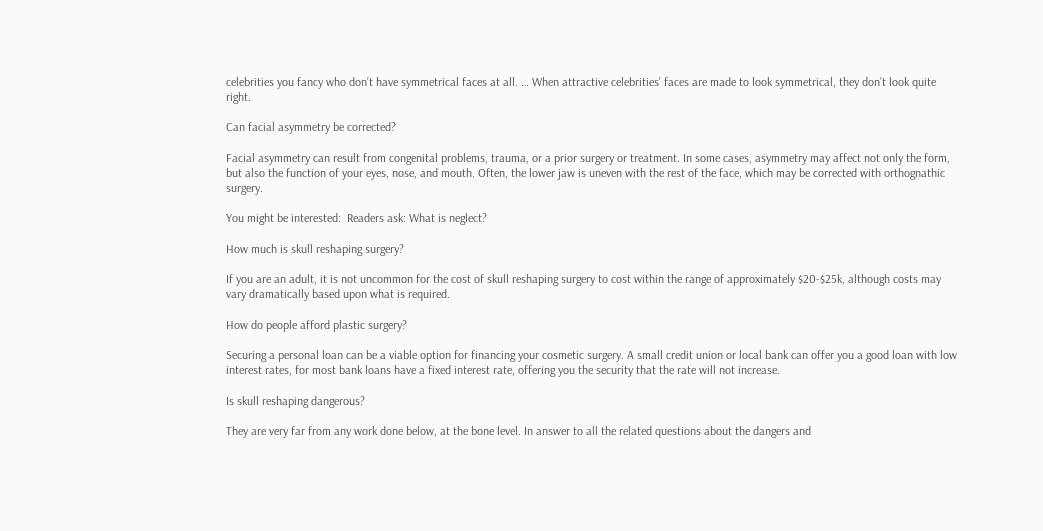celebrities you fancy who don’t have symmetrical faces at all. … When attractive celebrities’ faces are made to look symmetrical, they don’t look quite right.

Can facial asymmetry be corrected?

Facial asymmetry can result from congenital problems, trauma, or a prior surgery or treatment. In some cases, asymmetry may affect not only the form, but also the function of your eyes, nose, and mouth. Often, the lower jaw is uneven with the rest of the face, which may be corrected with orthognathic surgery.

You might be interested:  Readers ask: What is neglect?

How much is skull reshaping surgery?

If you are an adult, it is not uncommon for the cost of skull reshaping surgery to cost within the range of approximately $20-$25k, although costs may vary dramatically based upon what is required.

How do people afford plastic surgery?

Securing a personal loan can be a viable option for financing your cosmetic surgery. A small credit union or local bank can offer you a good loan with low interest rates, for most bank loans have a fixed interest rate, offering you the security that the rate will not increase.

Is skull reshaping dangerous?

They are very far from any work done below, at the bone level. In answer to all the related questions about the dangers and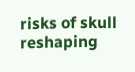risks of skull reshaping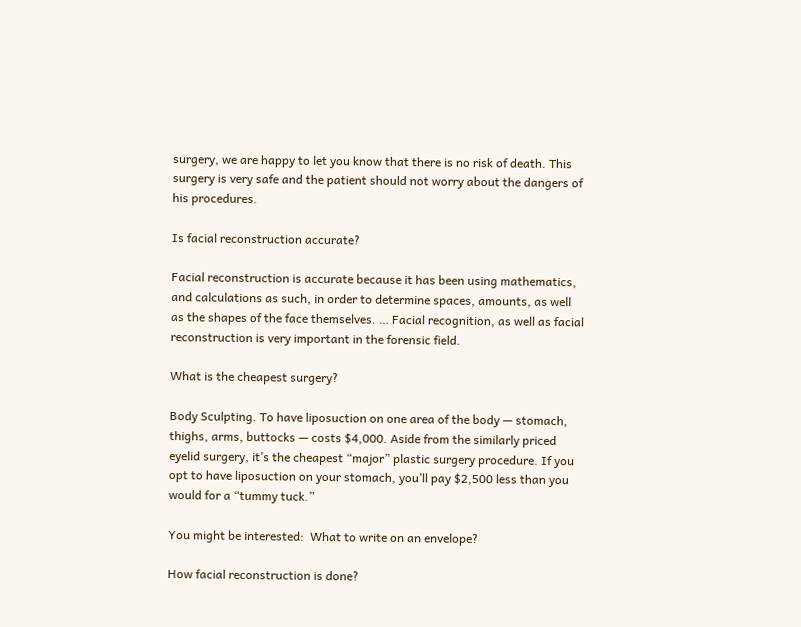surgery, we are happy to let you know that there is no risk of death. This surgery is very safe and the patient should not worry about the dangers of his procedures.

Is facial reconstruction accurate?

Facial reconstruction is accurate because it has been using mathematics, and calculations as such, in order to determine spaces, amounts, as well as the shapes of the face themselves. … Facial recognition, as well as facial reconstruction is very important in the forensic field.

What is the cheapest surgery?

Body Sculpting. To have liposuction on one area of the body — stomach, thighs, arms, buttocks — costs $4,000. Aside from the similarly priced eyelid surgery, it’s the cheapest “major” plastic surgery procedure. If you opt to have liposuction on your stomach, you’ll pay $2,500 less than you would for a “tummy tuck.”

You might be interested:  What to write on an envelope?

How facial reconstruction is done?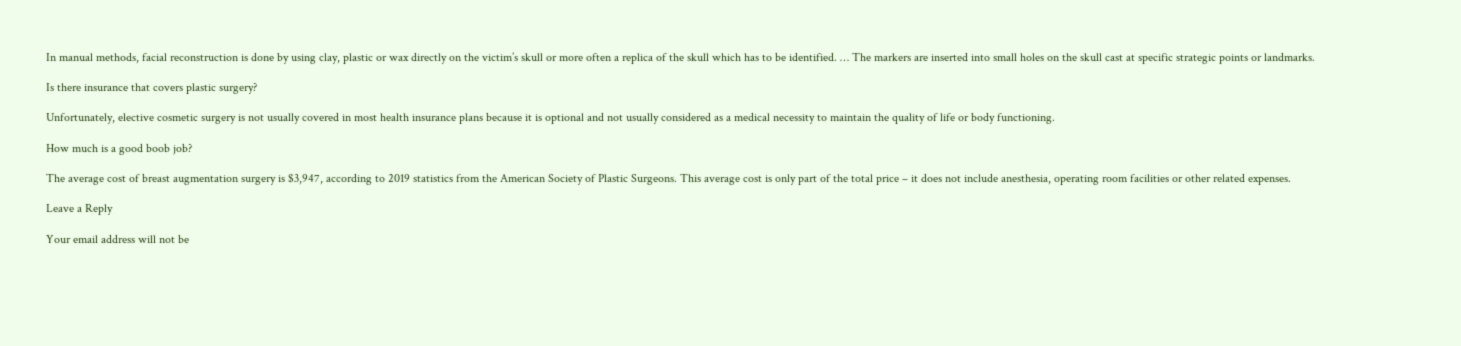In manual methods, facial reconstruction is done by using clay, plastic or wax directly on the victim’s skull or more often a replica of the skull which has to be identified. … The markers are inserted into small holes on the skull cast at specific strategic points or landmarks.

Is there insurance that covers plastic surgery?

Unfortunately, elective cosmetic surgery is not usually covered in most health insurance plans because it is optional and not usually considered as a medical necessity to maintain the quality of life or body functioning.

How much is a good boob job?

The average cost of breast augmentation surgery is $3,947, according to 2019 statistics from the American Society of Plastic Surgeons. This average cost is only part of the total price – it does not include anesthesia, operating room facilities or other related expenses.

Leave a Reply

Your email address will not be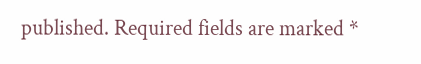published. Required fields are marked *